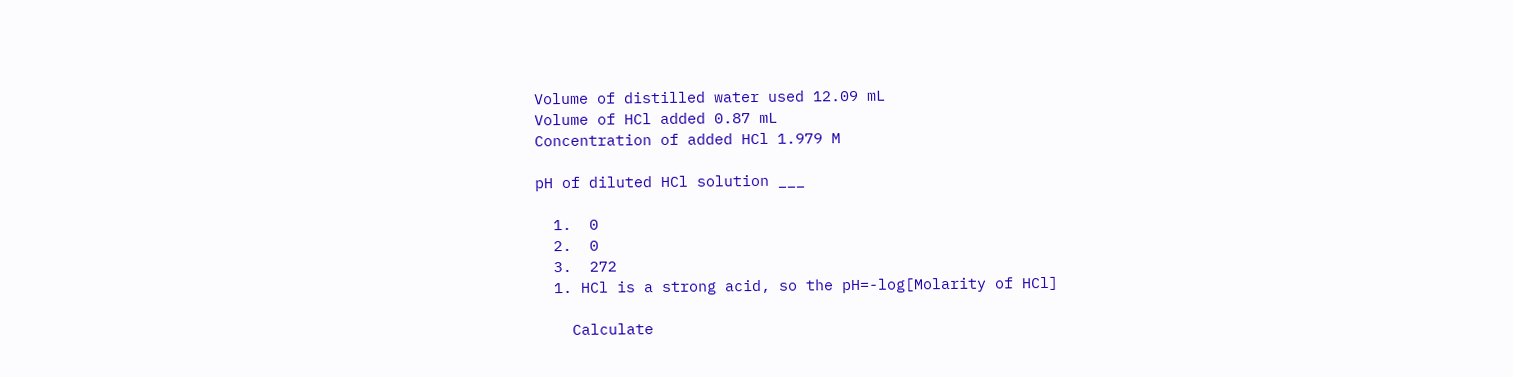Volume of distilled water used 12.09 mL
Volume of HCl added 0.87 mL
Concentration of added HCl 1.979 M

pH of diluted HCl solution ___

  1.  0
  2.  0
  3.  272
  1. HCl is a strong acid, so the pH=-log[Molarity of HCl]

    Calculate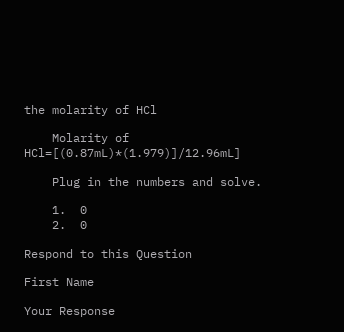the molarity of HCl

    Molarity of HCl=[(0.87mL)*(1.979)]/12.96mL]

    Plug in the numbers and solve.

    1.  0
    2.  0

Respond to this Question

First Name

Your Response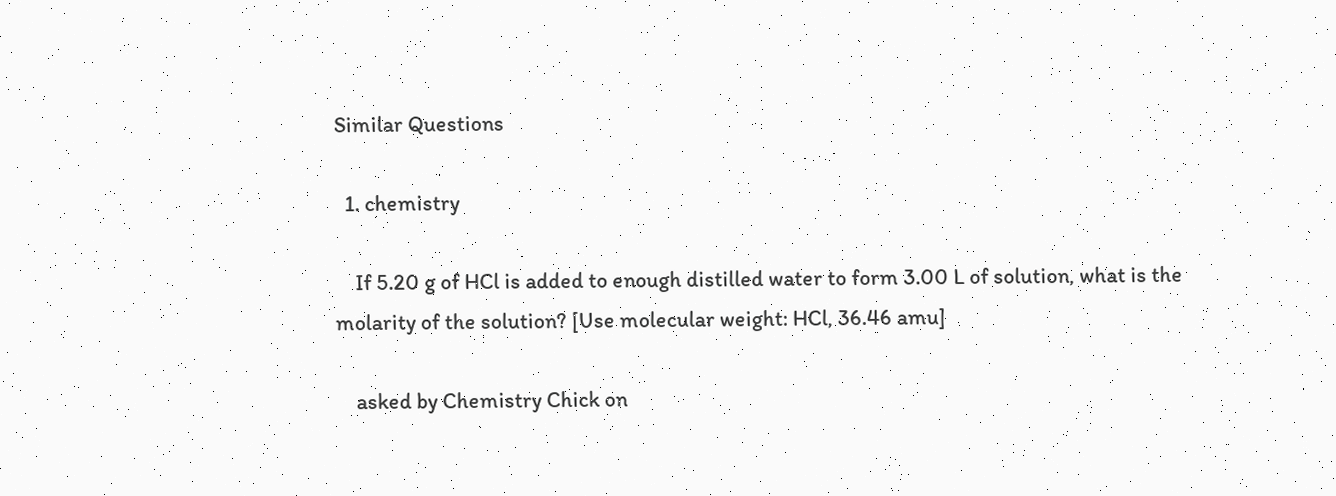Similar Questions

  1. chemistry

    If 5.20 g of HCl is added to enough distilled water to form 3.00 L of solution, what is the molarity of the solution? [Use molecular weight: HCl, 36.46 amu]

    asked by Chemistry Chick on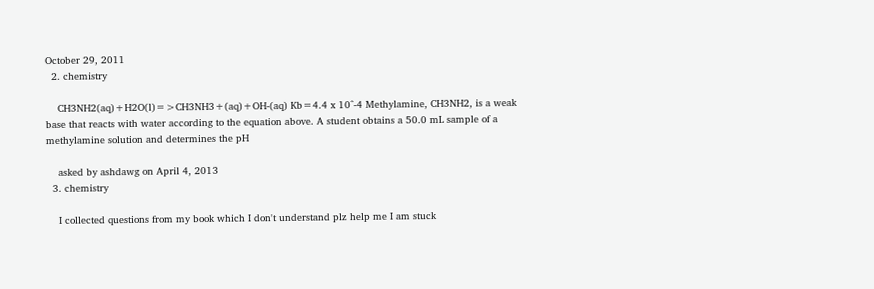October 29, 2011
  2. chemistry

    CH3NH2(aq)+H2O(l)=>CH3NH3+(aq)+OH-(aq) Kb=4.4 x 10^-4 Methylamine, CH3NH2, is a weak base that reacts with water according to the equation above. A student obtains a 50.0 mL sample of a methylamine solution and determines the pH

    asked by ashdawg on April 4, 2013
  3. chemistry

    I collected questions from my book which I don't understand plz help me I am stuck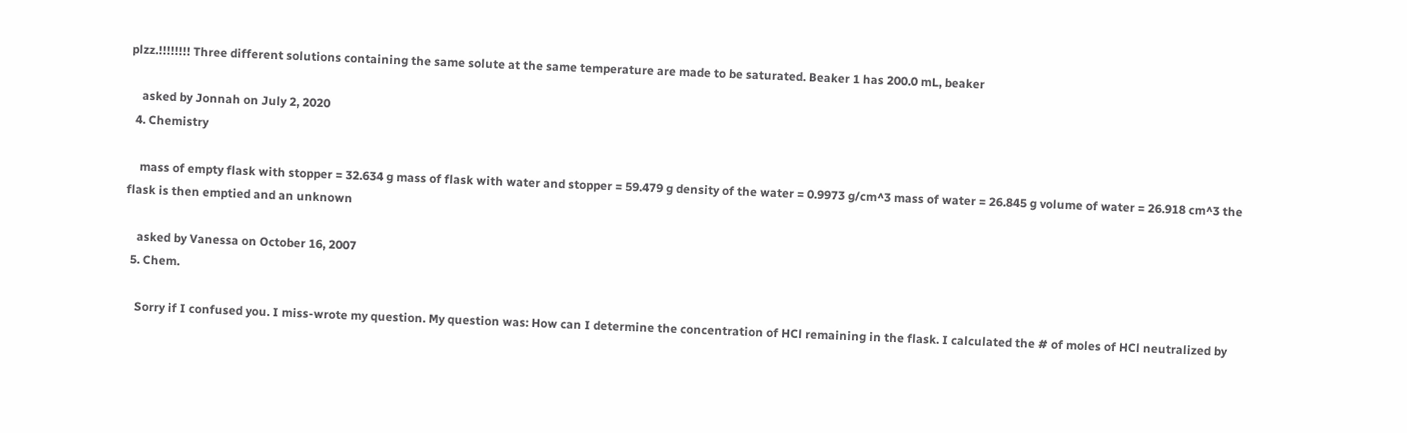plzz.!!!!!!!! Three different solutions containing the same solute at the same temperature are made to be saturated. Beaker 1 has 200.0 mL, beaker

    asked by Jonnah on July 2, 2020
  4. Chemistry

    mass of empty flask with stopper = 32.634 g mass of flask with water and stopper = 59.479 g density of the water = 0.9973 g/cm^3 mass of water = 26.845 g volume of water = 26.918 cm^3 the flask is then emptied and an unknown

    asked by Vanessa on October 16, 2007
  5. Chem.

    Sorry if I confused you. I miss-wrote my question. My question was: How can I determine the concentration of HCl remaining in the flask. I calculated the # of moles of HCl neutralized by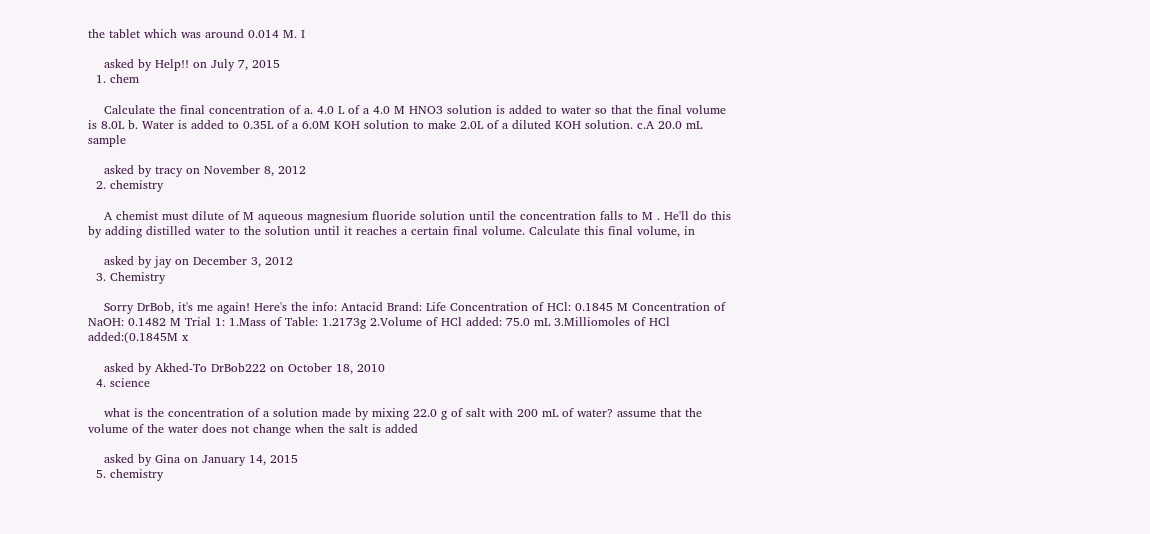the tablet which was around 0.014 M. I

    asked by Help!! on July 7, 2015
  1. chem

    Calculate the final concentration of a. 4.0 L of a 4.0 M HNO3 solution is added to water so that the final volume is 8.0L b. Water is added to 0.35L of a 6.0M KOH solution to make 2.0L of a diluted KOH solution. c.A 20.0 mL sample

    asked by tracy on November 8, 2012
  2. chemistry

    A chemist must dilute of M aqueous magnesium fluoride solution until the concentration falls to M . He'll do this by adding distilled water to the solution until it reaches a certain final volume. Calculate this final volume, in

    asked by jay on December 3, 2012
  3. Chemistry

    Sorry DrBob, it's me again! Here's the info: Antacid Brand: Life Concentration of HCl: 0.1845 M Concentration of NaOH: 0.1482 M Trial 1: 1.Mass of Table: 1.2173g 2.Volume of HCl added: 75.0 mL 3.Milliomoles of HCl added:(0.1845M x

    asked by Akhed-To DrBob222 on October 18, 2010
  4. science

    what is the concentration of a solution made by mixing 22.0 g of salt with 200 mL of water? assume that the volume of the water does not change when the salt is added

    asked by Gina on January 14, 2015
  5. chemistry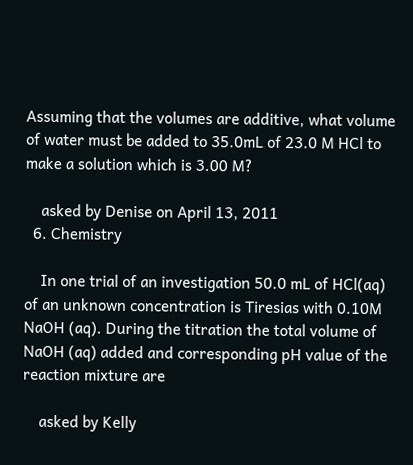Assuming that the volumes are additive, what volume of water must be added to 35.0mL of 23.0 M HCl to make a solution which is 3.00 M?

    asked by Denise on April 13, 2011
  6. Chemistry

    In one trial of an investigation 50.0 mL of HCl(aq) of an unknown concentration is Tiresias with 0.10M NaOH (aq). During the titration the total volume of NaOH (aq) added and corresponding pH value of the reaction mixture are

    asked by Kelly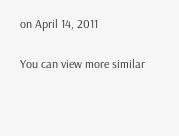on April 14, 2011

You can view more similar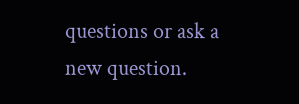questions or ask a new question.